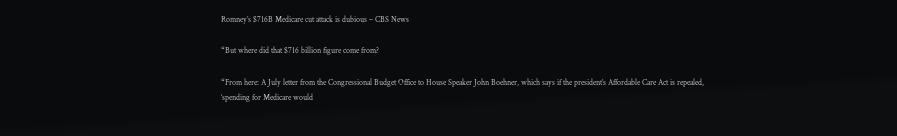Romney’s $716B Medicare cut attack is dubious – CBS News

“But where did that $716 billion figure come from?

“From here: A July letter from the Congressional Budget Office to House Speaker John Boehner, which says if the president’s Affordable Care Act is repealed, ‘spending for Medicare would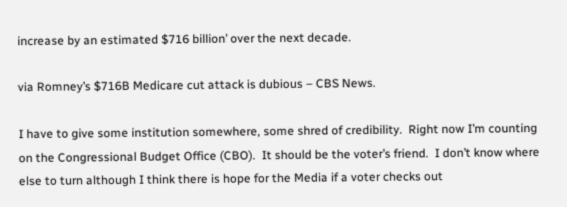increase by an estimated $716 billion’ over the next decade.

via Romney’s $716B Medicare cut attack is dubious – CBS News.

I have to give some institution somewhere, some shred of credibility.  Right now I’m counting on the Congressional Budget Office (CBO).  It should be the voter’s friend.  I don’t know where else to turn although I think there is hope for the Media if a voter checks out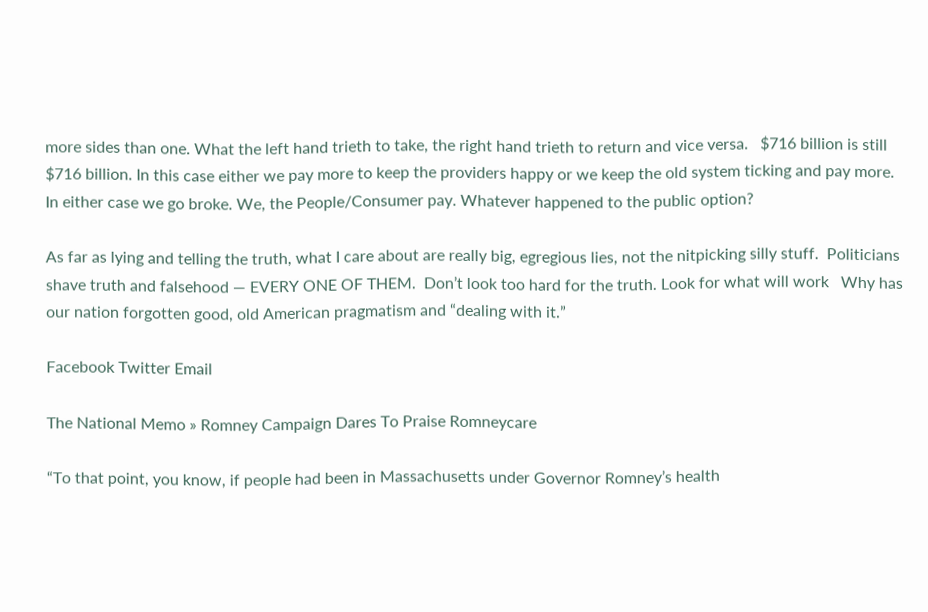more sides than one. What the left hand trieth to take, the right hand trieth to return and vice versa.   $716 billion is still $716 billion. In this case either we pay more to keep the providers happy or we keep the old system ticking and pay more.  In either case we go broke. We, the People/Consumer pay. Whatever happened to the public option?

As far as lying and telling the truth, what I care about are really big, egregious lies, not the nitpicking silly stuff.  Politicians shave truth and falsehood — EVERY ONE OF THEM.  Don’t look too hard for the truth. Look for what will work   Why has our nation forgotten good, old American pragmatism and “dealing with it.”

Facebook Twitter Email

The National Memo » Romney Campaign Dares To Praise Romneycare

“To that point, you know, if people had been in Massachusetts under Governor Romney’s health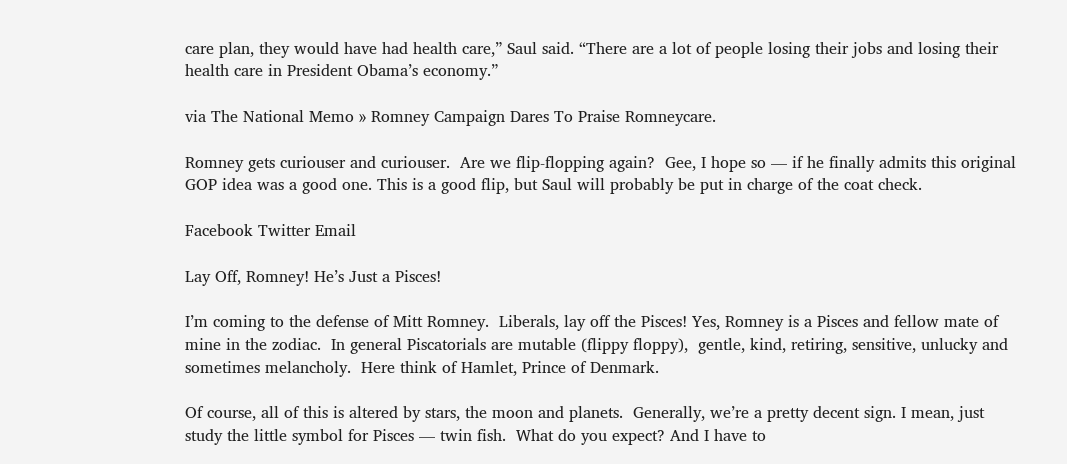care plan, they would have had health care,” Saul said. “There are a lot of people losing their jobs and losing their health care in President Obama’s economy.”

via The National Memo » Romney Campaign Dares To Praise Romneycare.

Romney gets curiouser and curiouser.  Are we flip-flopping again?  Gee, I hope so — if he finally admits this original GOP idea was a good one. This is a good flip, but Saul will probably be put in charge of the coat check.

Facebook Twitter Email

Lay Off, Romney! He’s Just a Pisces!

I’m coming to the defense of Mitt Romney.  Liberals, lay off the Pisces! Yes, Romney is a Pisces and fellow mate of mine in the zodiac.  In general Piscatorials are mutable (flippy floppy),  gentle, kind, retiring, sensitive, unlucky and sometimes melancholy.  Here think of Hamlet, Prince of Denmark.

Of course, all of this is altered by stars, the moon and planets.  Generally, we’re a pretty decent sign. I mean, just study the little symbol for Pisces — twin fish.  What do you expect? And I have to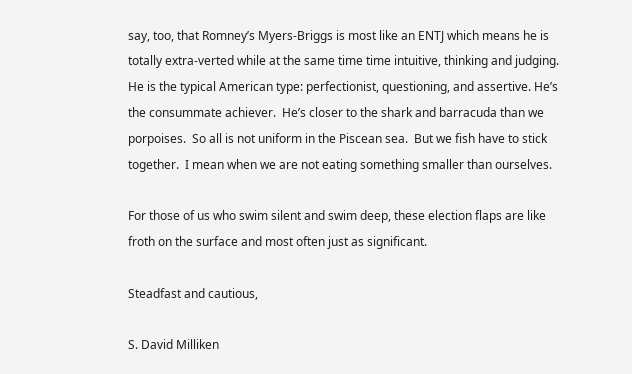say, too, that Romney’s Myers-Briggs is most like an ENTJ which means he is totally extra-verted while at the same time time intuitive, thinking and judging. He is the typical American type: perfectionist, questioning, and assertive. He’s  the consummate achiever.  He’s closer to the shark and barracuda than we porpoises.  So all is not uniform in the Piscean sea.  But we fish have to stick together.  I mean when we are not eating something smaller than ourselves.

For those of us who swim silent and swim deep, these election flaps are like froth on the surface and most often just as significant.

Steadfast and cautious,

S. David Milliken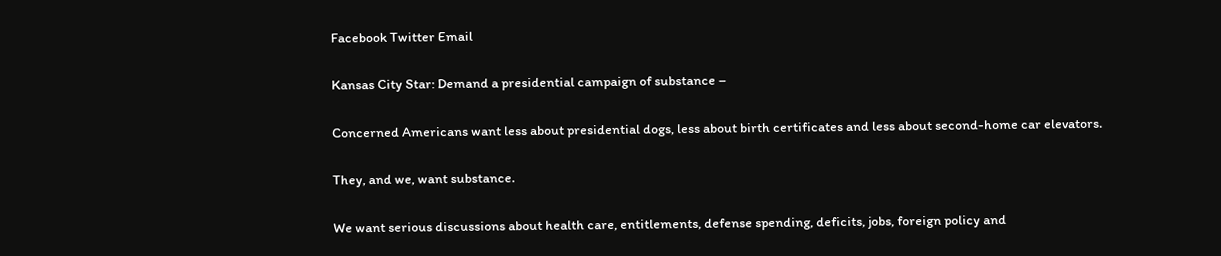Facebook Twitter Email

Kansas City Star: Demand a presidential campaign of substance –

Concerned Americans want less about presidential dogs, less about birth certificates and less about second-home car elevators.

They, and we, want substance.

We want serious discussions about health care, entitlements, defense spending, deficits, jobs, foreign policy and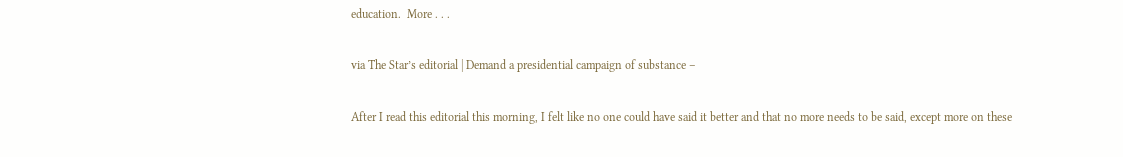education.  More . . .

via The Star’s editorial | Demand a presidential campaign of substance –

After I read this editorial this morning, I felt like no one could have said it better and that no more needs to be said, except more on these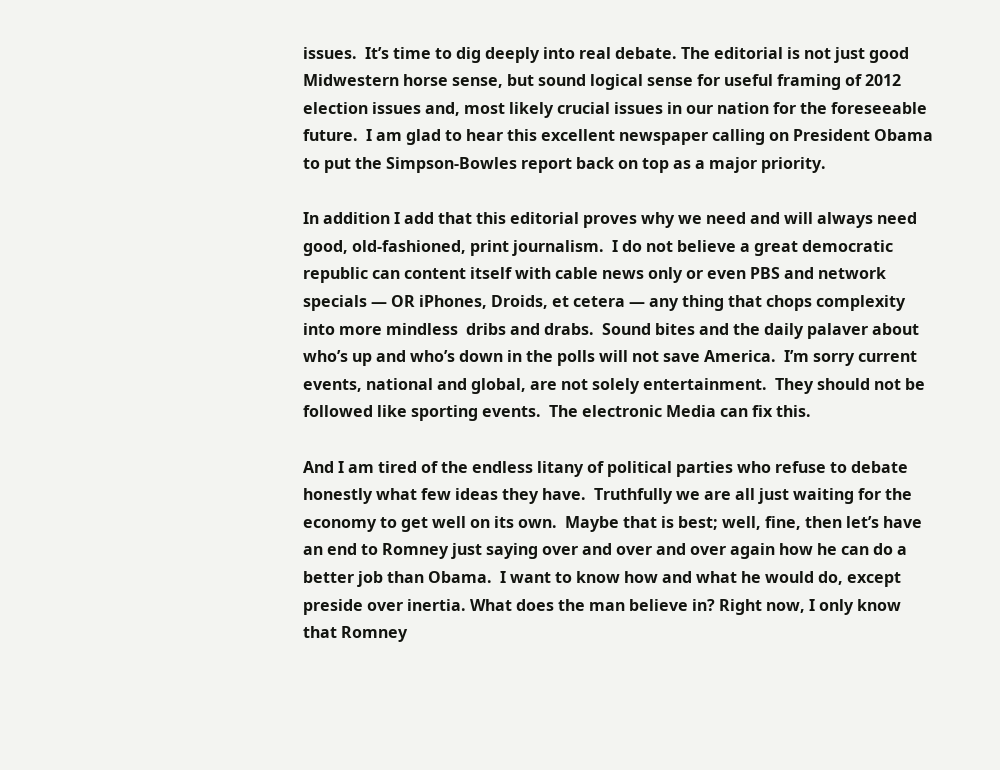issues.  It’s time to dig deeply into real debate. The editorial is not just good Midwestern horse sense, but sound logical sense for useful framing of 2012 election issues and, most likely crucial issues in our nation for the foreseeable future.  I am glad to hear this excellent newspaper calling on President Obama to put the Simpson-Bowles report back on top as a major priority.

In addition I add that this editorial proves why we need and will always need good, old-fashioned, print journalism.  I do not believe a great democratic republic can content itself with cable news only or even PBS and network specials — OR iPhones, Droids, et cetera — any thing that chops complexity into more mindless  dribs and drabs.  Sound bites and the daily palaver about who’s up and who’s down in the polls will not save America.  I’m sorry current events, national and global, are not solely entertainment.  They should not be followed like sporting events.  The electronic Media can fix this.

And I am tired of the endless litany of political parties who refuse to debate honestly what few ideas they have.  Truthfully we are all just waiting for the economy to get well on its own.  Maybe that is best; well, fine, then let’s have an end to Romney just saying over and over and over again how he can do a better job than Obama.  I want to know how and what he would do, except preside over inertia. What does the man believe in? Right now, I only know that Romney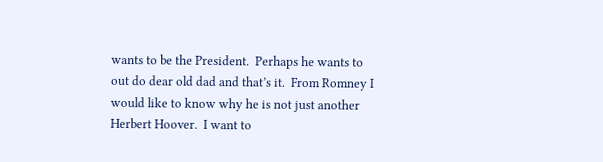wants to be the President.  Perhaps he wants to out do dear old dad and that’s it.  From Romney I would like to know why he is not just another Herbert Hoover.  I want to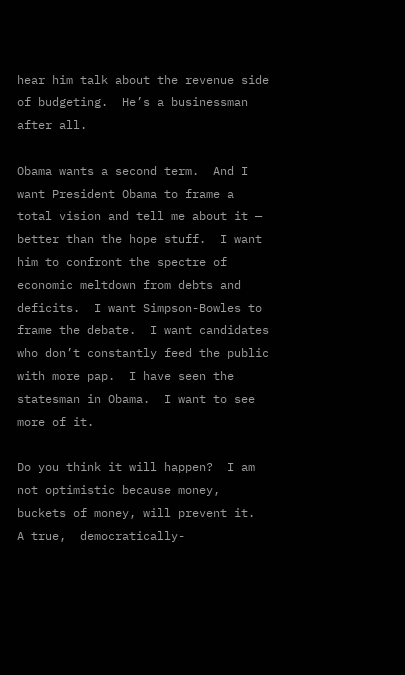hear him talk about the revenue side of budgeting.  He’s a businessman after all.

Obama wants a second term.  And I want President Obama to frame a total vision and tell me about it — better than the hope stuff.  I want him to confront the spectre of economic meltdown from debts and deficits.  I want Simpson-Bowles to frame the debate.  I want candidates who don’t constantly feed the public with more pap.  I have seen the statesman in Obama.  I want to see more of it.

Do you think it will happen?  I am not optimistic because money, buckets of money, will prevent it.  A true,  democratically-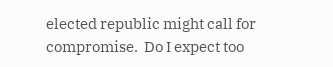elected republic might call for compromise.  Do I expect too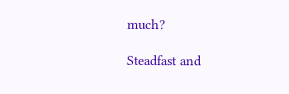much?

Steadfast and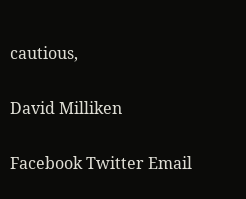cautious,

David Milliken

Facebook Twitter Email